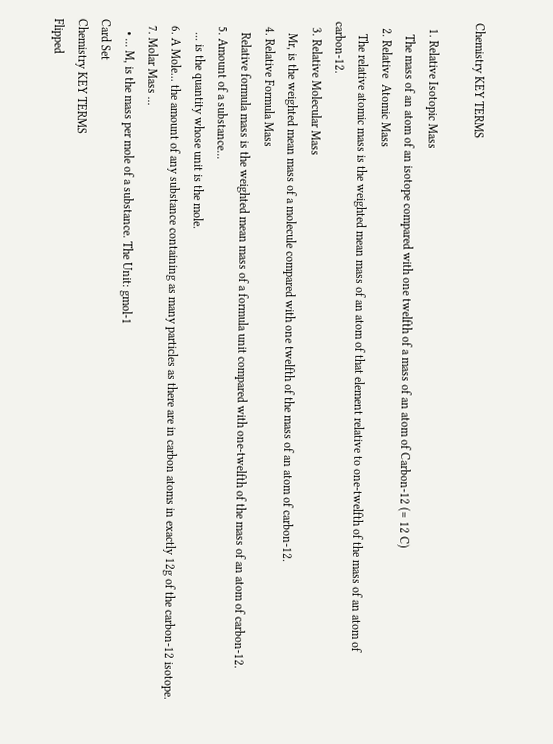Chemistry KEY TERMS

  1. Relative Isotopic Mass
    The mass of an atom of an isotope compared with one twelfth of a mass of an atom of Carbon-12 (= 12 C)
  2. Relative  Atomic Mass
    The relative atomic mass is the weighted mean mass of an atom of that element relative to one-twelfth of the mass of an atom of carbon-12.
  3. Relative Molecular Mass
    Mr, is the weighted mean mass of a molecule compared with one twelfth of the mass of an atom of carbon-12.
  4. Relative Formula Mass
    Relative formula mass is the weighted mean mass of a formula unit compared with one-twelfth of the mass of an atom of carbon-12.
  5. Amount of a substance...
    ... is the quantity whose unit is the mole.
  6. A Mole... the amount of any substance containing as many particles as there are in carbon atoms in exactly 12g of the carbon-12 isotope.
  7. Molar Mass ...
    • ... M, is the mass per mole of a substance. The Unit: gmol-1
Card Set
Chemistry KEY TERMS
Flipped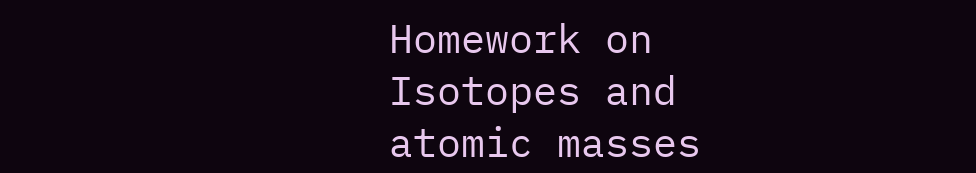Homework on Isotopes and atomic masses